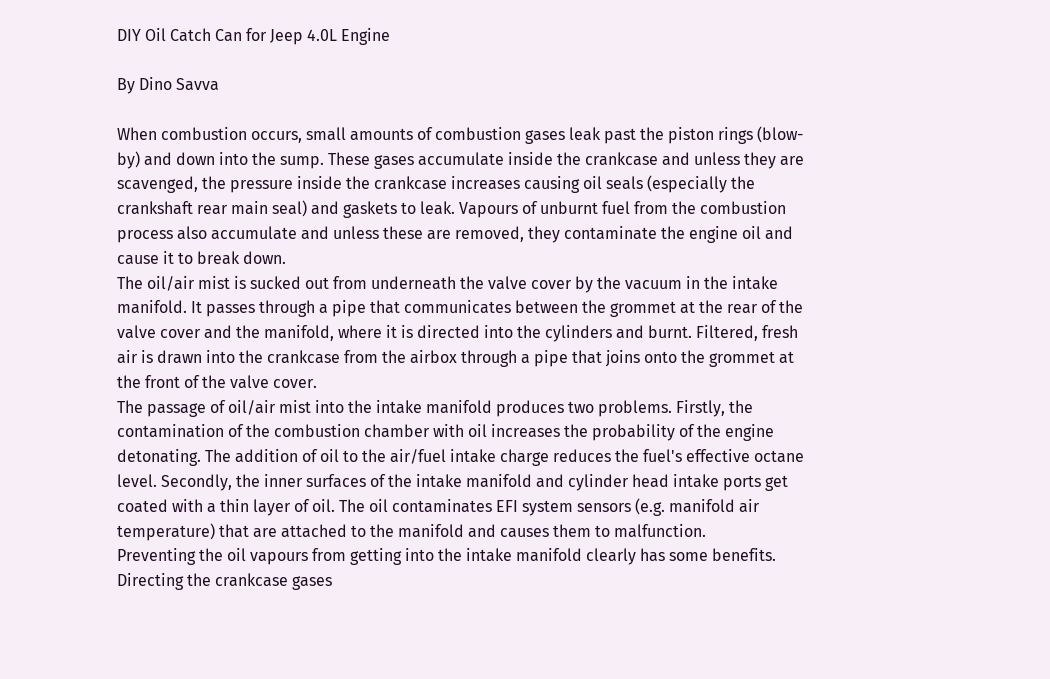DIY Oil Catch Can for Jeep 4.0L Engine

By Dino Savva

When combustion occurs, small amounts of combustion gases leak past the piston rings (blow-by) and down into the sump. These gases accumulate inside the crankcase and unless they are scavenged, the pressure inside the crankcase increases causing oil seals (especially the crankshaft rear main seal) and gaskets to leak. Vapours of unburnt fuel from the combustion process also accumulate and unless these are removed, they contaminate the engine oil and cause it to break down.
The oil/air mist is sucked out from underneath the valve cover by the vacuum in the intake manifold. It passes through a pipe that communicates between the grommet at the rear of the valve cover and the manifold, where it is directed into the cylinders and burnt. Filtered, fresh air is drawn into the crankcase from the airbox through a pipe that joins onto the grommet at the front of the valve cover.
The passage of oil/air mist into the intake manifold produces two problems. Firstly, the contamination of the combustion chamber with oil increases the probability of the engine detonating. The addition of oil to the air/fuel intake charge reduces the fuel's effective octane level. Secondly, the inner surfaces of the intake manifold and cylinder head intake ports get coated with a thin layer of oil. The oil contaminates EFI system sensors (e.g. manifold air temperature) that are attached to the manifold and causes them to malfunction.
Preventing the oil vapours from getting into the intake manifold clearly has some benefits. Directing the crankcase gases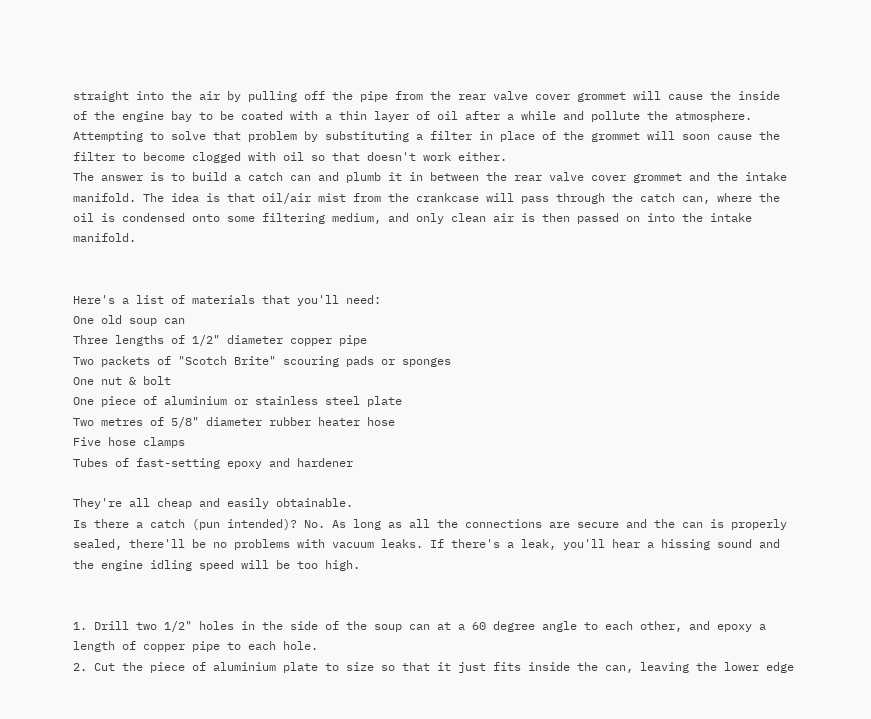straight into the air by pulling off the pipe from the rear valve cover grommet will cause the inside of the engine bay to be coated with a thin layer of oil after a while and pollute the atmosphere. Attempting to solve that problem by substituting a filter in place of the grommet will soon cause the filter to become clogged with oil so that doesn't work either.
The answer is to build a catch can and plumb it in between the rear valve cover grommet and the intake manifold. The idea is that oil/air mist from the crankcase will pass through the catch can, where the oil is condensed onto some filtering medium, and only clean air is then passed on into the intake manifold.


Here's a list of materials that you'll need:
One old soup can
Three lengths of 1/2" diameter copper pipe
Two packets of "Scotch Brite" scouring pads or sponges
One nut & bolt
One piece of aluminium or stainless steel plate
Two metres of 5/8" diameter rubber heater hose
Five hose clamps
Tubes of fast-setting epoxy and hardener

They're all cheap and easily obtainable.
Is there a catch (pun intended)? No. As long as all the connections are secure and the can is properly sealed, there'll be no problems with vacuum leaks. If there's a leak, you'll hear a hissing sound and the engine idling speed will be too high.


1. Drill two 1/2" holes in the side of the soup can at a 60 degree angle to each other, and epoxy a length of copper pipe to each hole.
2. Cut the piece of aluminium plate to size so that it just fits inside the can, leaving the lower edge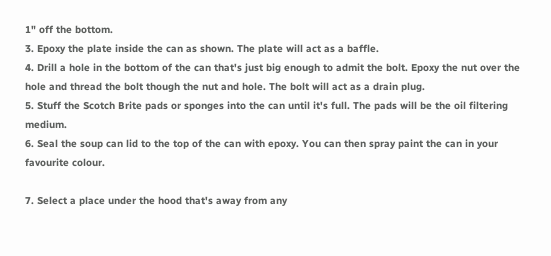1" off the bottom.
3. Epoxy the plate inside the can as shown. The plate will act as a baffle.
4. Drill a hole in the bottom of the can that's just big enough to admit the bolt. Epoxy the nut over the hole and thread the bolt though the nut and hole. The bolt will act as a drain plug.
5. Stuff the Scotch Brite pads or sponges into the can until it's full. The pads will be the oil filtering medium.
6. Seal the soup can lid to the top of the can with epoxy. You can then spray paint the can in your favourite colour.

7. Select a place under the hood that's away from any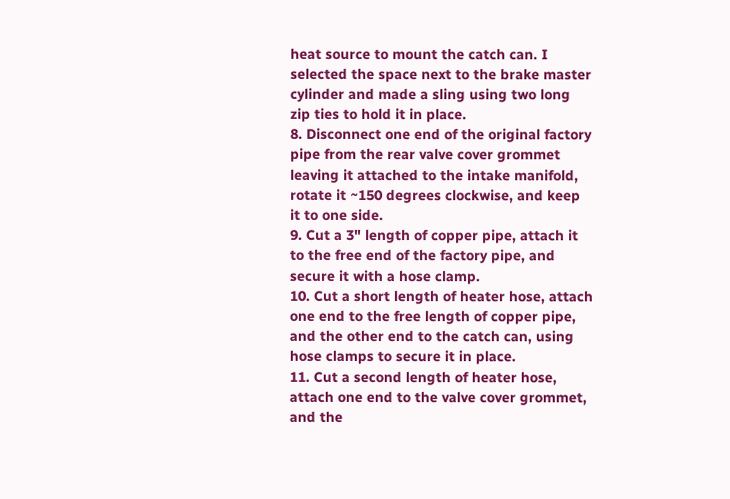heat source to mount the catch can. I selected the space next to the brake master cylinder and made a sling using two long zip ties to hold it in place.
8. Disconnect one end of the original factory pipe from the rear valve cover grommet leaving it attached to the intake manifold, rotate it ~150 degrees clockwise, and keep it to one side.
9. Cut a 3" length of copper pipe, attach it to the free end of the factory pipe, and secure it with a hose clamp.
10. Cut a short length of heater hose, attach one end to the free length of copper pipe, and the other end to the catch can, using hose clamps to secure it in place.
11. Cut a second length of heater hose, attach one end to the valve cover grommet, and the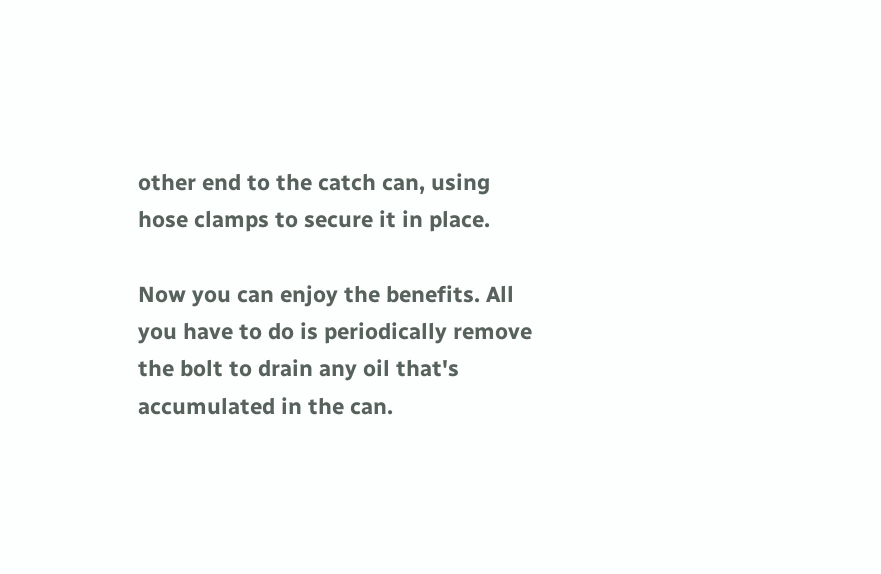other end to the catch can, using hose clamps to secure it in place.

Now you can enjoy the benefits. All you have to do is periodically remove the bolt to drain any oil that's accumulated in the can.